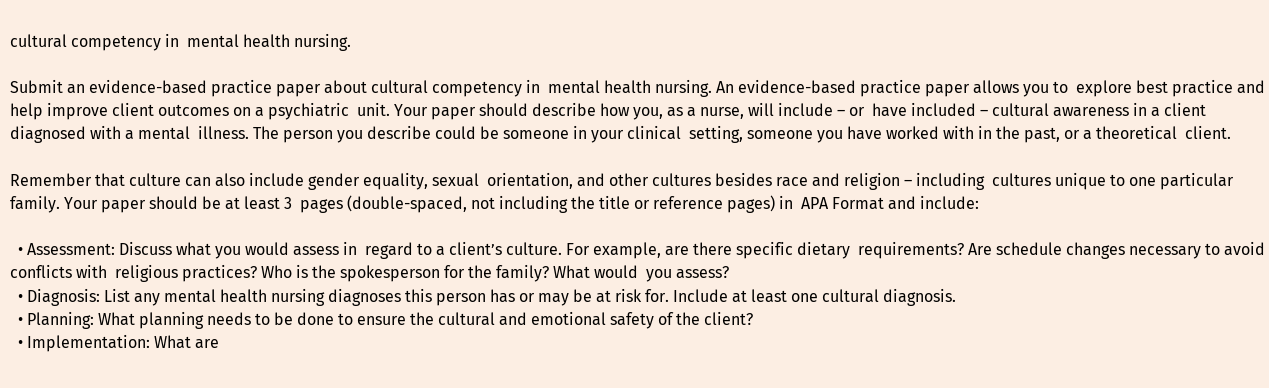cultural competency in  mental health nursing.

Submit an evidence-based practice paper about cultural competency in  mental health nursing. An evidence-based practice paper allows you to  explore best practice and help improve client outcomes on a psychiatric  unit. Your paper should describe how you, as a nurse, will include – or  have included – cultural awareness in a client diagnosed with a mental  illness. The person you describe could be someone in your clinical  setting, someone you have worked with in the past, or a theoretical  client.

Remember that culture can also include gender equality, sexual  orientation, and other cultures besides race and religion – including  cultures unique to one particular family. Your paper should be at least 3  pages (double-spaced, not including the title or reference pages) in  APA Format and include:

  • Assessment: Discuss what you would assess in  regard to a client’s culture. For example, are there specific dietary  requirements? Are schedule changes necessary to avoid conflicts with  religious practices? Who is the spokesperson for the family? What would  you assess?
  • Diagnosis: List any mental health nursing diagnoses this person has or may be at risk for. Include at least one cultural diagnosis.
  • Planning: What planning needs to be done to ensure the cultural and emotional safety of the client?
  • Implementation: What are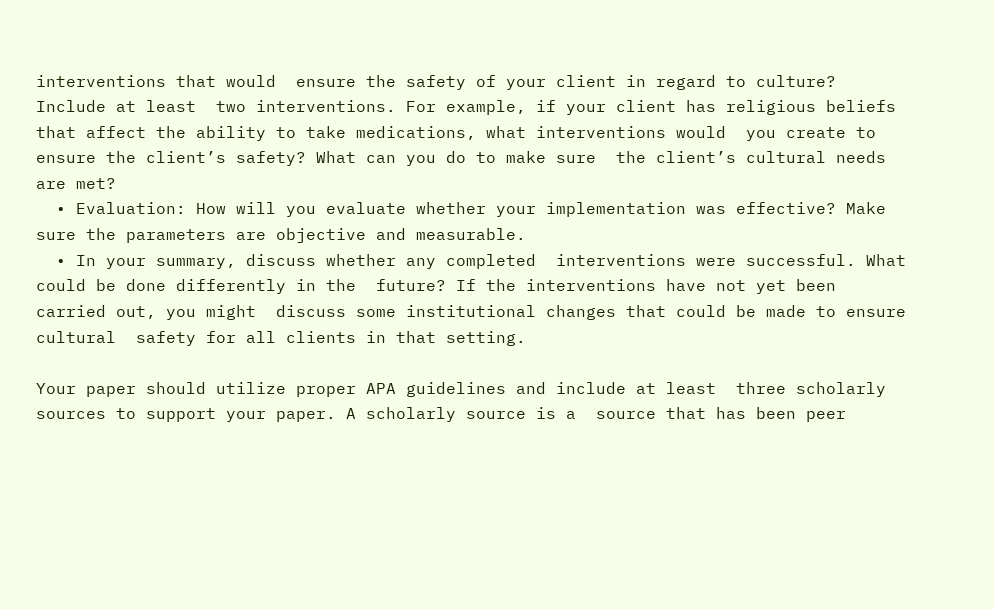interventions that would  ensure the safety of your client in regard to culture? Include at least  two interventions. For example, if your client has religious beliefs  that affect the ability to take medications, what interventions would  you create to ensure the client’s safety? What can you do to make sure  the client’s cultural needs are met?
  • Evaluation: How will you evaluate whether your implementation was effective? Make sure the parameters are objective and measurable.
  • In your summary, discuss whether any completed  interventions were successful. What could be done differently in the  future? If the interventions have not yet been carried out, you might  discuss some institutional changes that could be made to ensure cultural  safety for all clients in that setting.

Your paper should utilize proper APA guidelines and include at least  three scholarly sources to support your paper. A scholarly source is a  source that has been peer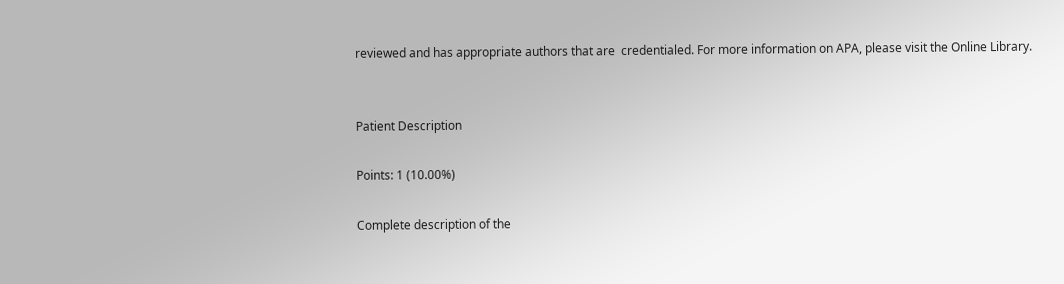reviewed and has appropriate authors that are  credentialed. For more information on APA, please visit the Online Library.


Patient Description

Points: 1 (10.00%)

Complete description of the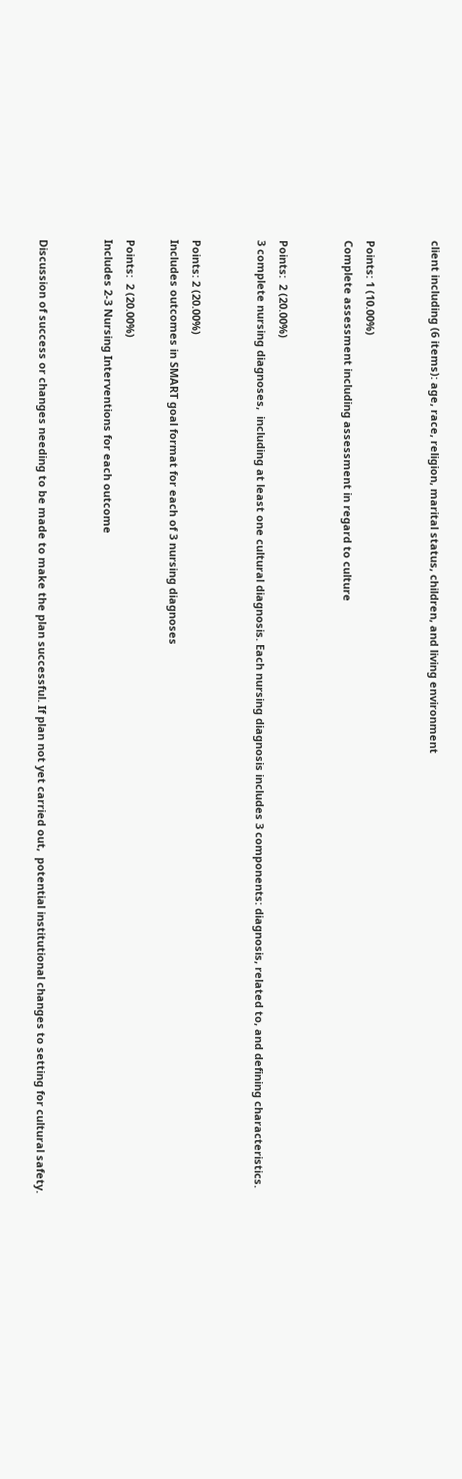client including (6 items): age, race, religion, marital status, children, and living environment


Points: 1 (10.00%)
Complete assessment including assessment in regard to culture


Points:  2 (20.00%)
3 complete nursing diagnoses,  including at least one cultural diagnosis. Each nursing diagnosis includes 3 components: diagnosis, related to, and defining characteristics.


Points: 2 (20.00%)
Includes outcomes in SMART goal format for each of 3 nursing diagnoses

Points:  2 (20.00%)
Includes 2-3 Nursing Interventions for each outcome


Discussion of success or changes needing to be made to make the plan successful. If plan not yet carried out,  potential institutional changes to setting for cultural safety.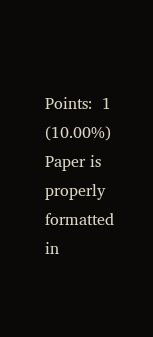Points:  1 (10.00%)
Paper is properly formatted in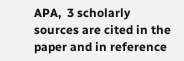APA,  3 scholarly sources are cited in the paper and in reference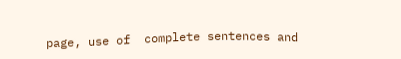page, use of  complete sentences and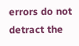errors do not detract the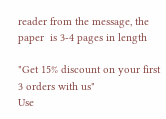reader from the message, the paper  is 3-4 pages in length

"Get 15% discount on your first 3 orders with us"
Use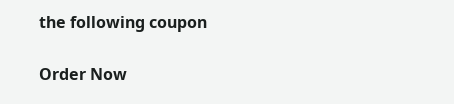the following coupon

Order Now